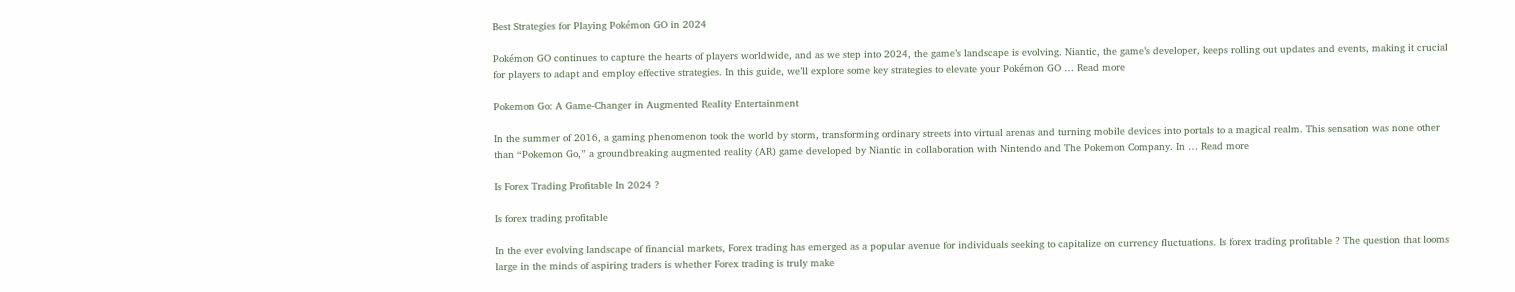Best Strategies for Playing Pokémon GO in 2024

Pokémon GO continues to capture the hearts of players worldwide, and as we step into 2024, the game’s landscape is evolving. Niantic, the game’s developer, keeps rolling out updates and events, making it crucial for players to adapt and employ effective strategies. In this guide, we’ll explore some key strategies to elevate your Pokémon GO … Read more

Pokemon Go: A Game-Changer in Augmented Reality Entertainment

In the summer of 2016, a gaming phenomenon took the world by storm, transforming ordinary streets into virtual arenas and turning mobile devices into portals to a magical realm. This sensation was none other than “Pokemon Go,” a groundbreaking augmented reality (AR) game developed by Niantic in collaboration with Nintendo and The Pokemon Company. In … Read more

Is Forex Trading Profitable In 2024 ?

Is forex trading profitable

In the ever evolving landscape of financial markets, Forex trading has emerged as a popular avenue for individuals seeking to capitalize on currency fluctuations. Is forex trading profitable ? The question that looms large in the minds of aspiring traders is whether Forex trading is truly make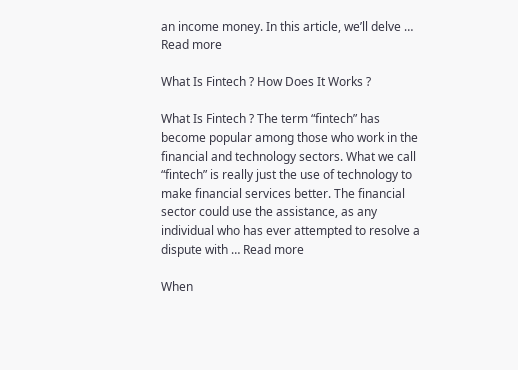an income money. In this article, we’ll delve … Read more

What Is Fintech ? How Does It Works ?

What Is Fintech ? The term “fintech” has become popular among those who work in the financial and technology sectors. What we call “fintech” is really just the use of technology to make financial services better. The financial sector could use the assistance, as any individual who has ever attempted to resolve a dispute with … Read more

When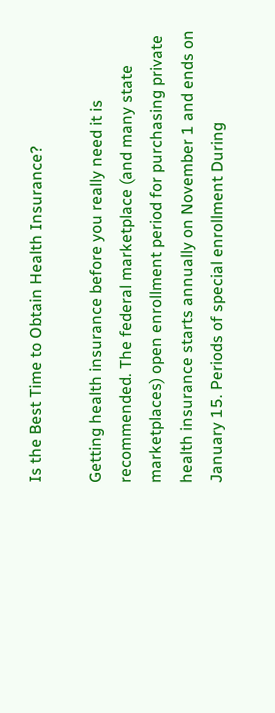Is the Best Time to Obtain Health Insurance?

Getting health insurance before you really need it is recommended. The federal marketplace (and many state marketplaces) open enrollment period for purchasing private health insurance starts annually on November 1 and ends on January 15. Periods of special enrollment During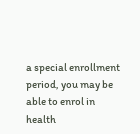a special enrollment period, you may be able to enrol in health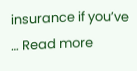insurance if you’ve … Read more